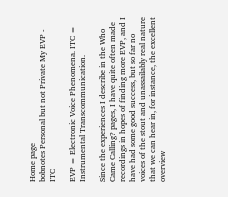Home page
bobnotes Personal but not Private My EVP - ITC

EVP = Electronic Voice Phenomena. ITC = Instrumental Transcommunication.

Since the experiences I describe in the Who Came Calling? pages, I have quite often made recordings in hopes of finding more EVP, and I have had some good success, but so far no voices of the stout and unassailably real nature that we can hear in, for instance, the excellent overview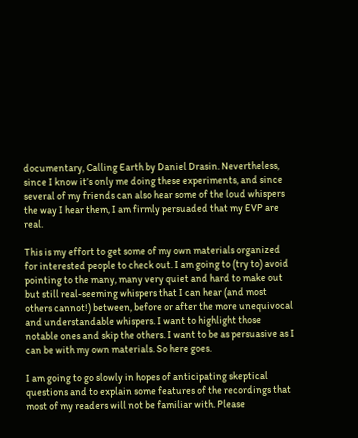documentary, Calling Earth by Daniel Drasin. Nevertheless, since I know it’s only me doing these experiments, and since several of my friends can also hear some of the loud whispers the way I hear them, I am firmly persuaded that my EVP are real.

This is my effort to get some of my own materials organized for interested people to check out. I am going to (try to) avoid pointing to the many, many very quiet and hard to make out but still real-seeming whispers that I can hear (and most others cannot!) between, before or after the more unequivocal and understandable whispers. I want to highlight those notable ones and skip the others. I want to be as persuasive as I can be with my own materials. So here goes.

I am going to go slowly in hopes of anticipating skeptical questions and to explain some features of the recordings that most of my readers will not be familiar with. Please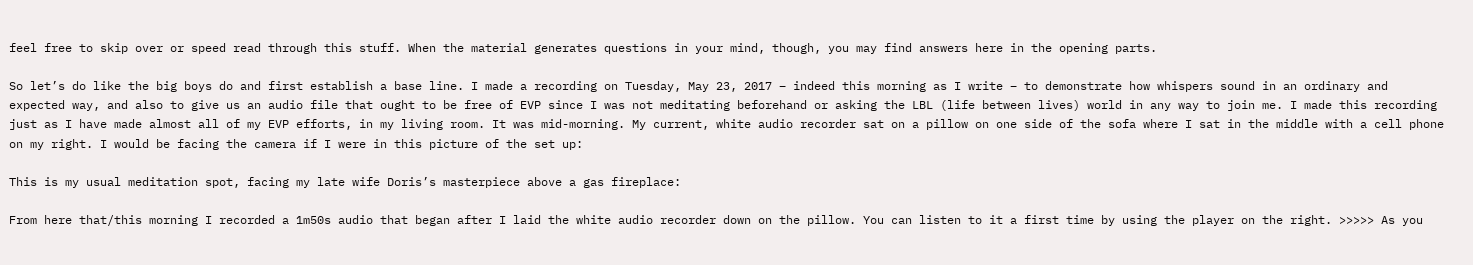feel free to skip over or speed read through this stuff. When the material generates questions in your mind, though, you may find answers here in the opening parts.

So let’s do like the big boys do and first establish a base line. I made a recording on Tuesday, May 23, 2017 – indeed this morning as I write – to demonstrate how whispers sound in an ordinary and expected way, and also to give us an audio file that ought to be free of EVP since I was not meditating beforehand or asking the LBL (life between lives) world in any way to join me. I made this recording just as I have made almost all of my EVP efforts, in my living room. It was mid-morning. My current, white audio recorder sat on a pillow on one side of the sofa where I sat in the middle with a cell phone on my right. I would be facing the camera if I were in this picture of the set up:

This is my usual meditation spot, facing my late wife Doris’s masterpiece above a gas fireplace:

From here that/this morning I recorded a 1m50s audio that began after I laid the white audio recorder down on the pillow. You can listen to it a first time by using the player on the right. >>>>> As you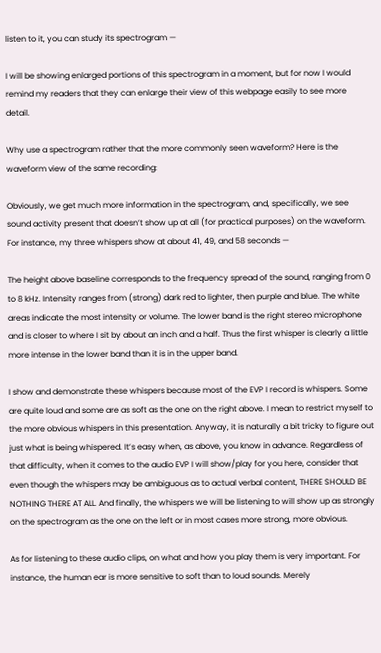listen to it, you can study its spectrogram —

I will be showing enlarged portions of this spectrogram in a moment, but for now I would remind my readers that they can enlarge their view of this webpage easily to see more detail.

Why use a spectrogram rather that the more commonly seen waveform? Here is the waveform view of the same recording:

Obviously, we get much more information in the spectrogram, and, specifically, we see sound activity present that doesn’t show up at all (for practical purposes) on the waveform. For instance, my three whispers show at about 41, 49, and 58 seconds —

The height above baseline corresponds to the frequency spread of the sound, ranging from 0 to 8 kHz. Intensity ranges from (strong) dark red to lighter, then purple and blue. The white areas indicate the most intensity or volume. The lower band is the right stereo microphone and is closer to where I sit by about an inch and a half. Thus the first whisper is clearly a little more intense in the lower band than it is in the upper band.

I show and demonstrate these whispers because most of the EVP I record is whispers. Some are quite loud and some are as soft as the one on the right above. I mean to restrict myself to the more obvious whispers in this presentation. Anyway, it is naturally a bit tricky to figure out just what is being whispered. It’s easy when, as above, you know in advance. Regardless of that difficulty, when it comes to the audio EVP I will show/play for you here, consider that even though the whispers may be ambiguous as to actual verbal content, THERE SHOULD BE NOTHING THERE AT ALL. And finally, the whispers we will be listening to will show up as strongly on the spectrogram as the one on the left or in most cases more strong, more obvious.

As for listening to these audio clips, on what and how you play them is very important. For instance, the human ear is more sensitive to soft than to loud sounds. Merely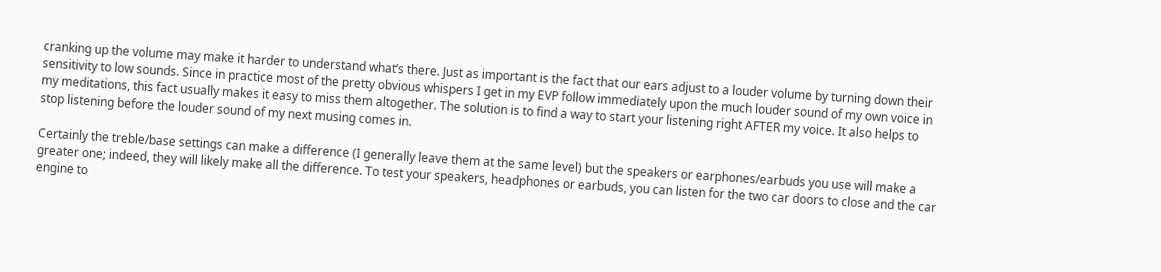cranking up the volume may make it harder to understand what’s there. Just as important is the fact that our ears adjust to a louder volume by turning down their sensitivity to low sounds. Since in practice most of the pretty obvious whispers I get in my EVP follow immediately upon the much louder sound of my own voice in my meditations, this fact usually makes it easy to miss them altogether. The solution is to find a way to start your listening right AFTER my voice. It also helps to stop listening before the louder sound of my next musing comes in.

Certainly the treble/base settings can make a difference (I generally leave them at the same level) but the speakers or earphones/earbuds you use will make a greater one; indeed, they will likely make all the difference. To test your speakers, headphones or earbuds, you can listen for the two car doors to close and the car engine to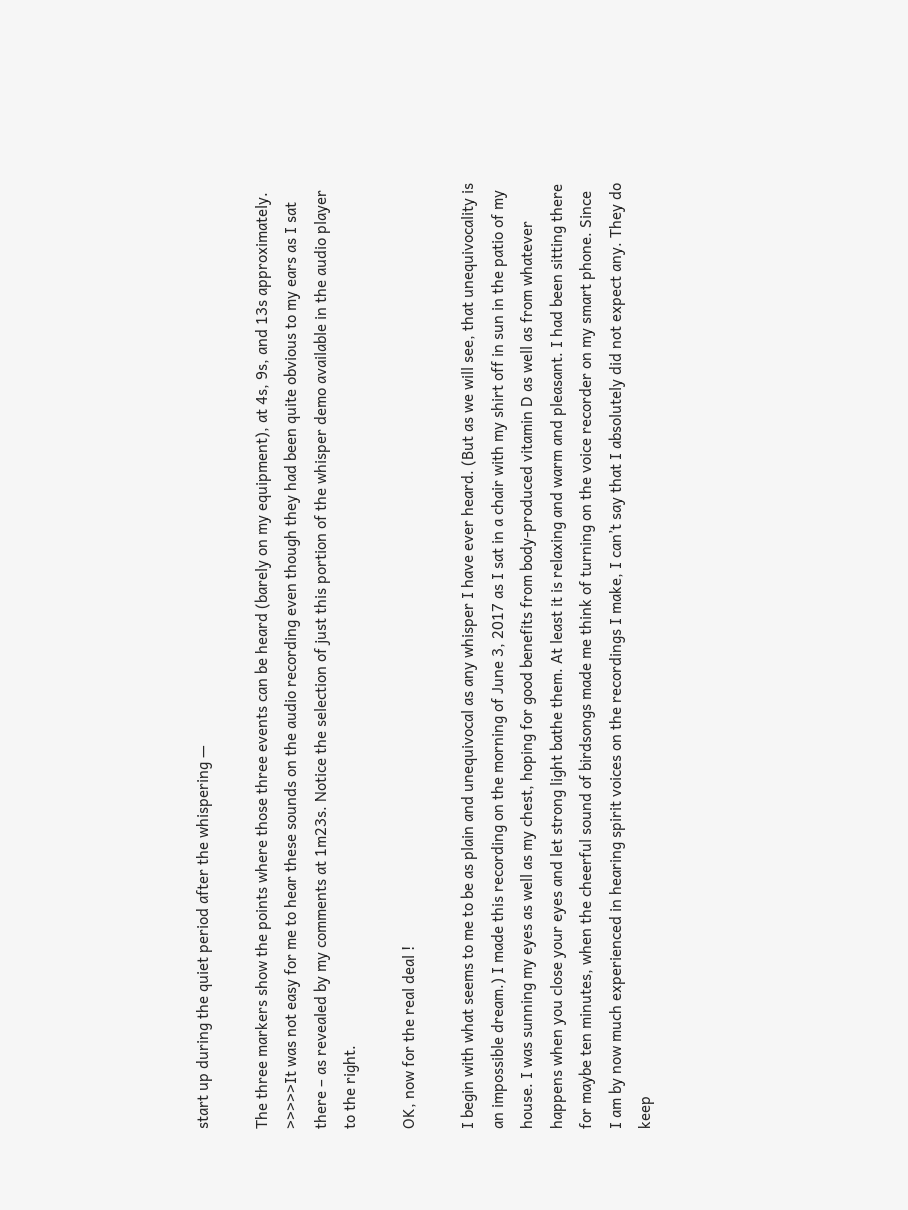start up during the quiet period after the whispering —

The three markers show the points where those three events can be heard (barely on my equipment), at 4s, 9s, and 13s approximately. >>>>>It was not easy for me to hear these sounds on the audio recording even though they had been quite obvious to my ears as I sat there – as revealed by my comments at 1m23s. Notice the selection of just this portion of the whisper demo available in the audio player to the right.

OK, now for the real deal !

I begin with what seems to me to be as plain and unequivocal as any whisper I have ever heard. (But as we will see, that unequivocality is an impossible dream.) I made this recording on the morning of June 3, 2017 as I sat in a chair with my shirt off in sun in the patio of my house. I was sunning my eyes as well as my chest, hoping for good benefits from body-produced vitamin D as well as from whatever happens when you close your eyes and let strong light bathe them. At least it is relaxing and warm and pleasant. I had been sitting there for maybe ten minutes, when the cheerful sound of birdsongs made me think of turning on the voice recorder on my smart phone. Since I am by now much experienced in hearing spirit voices on the recordings I make, I can’t say that I absolutely did not expect any. They do keep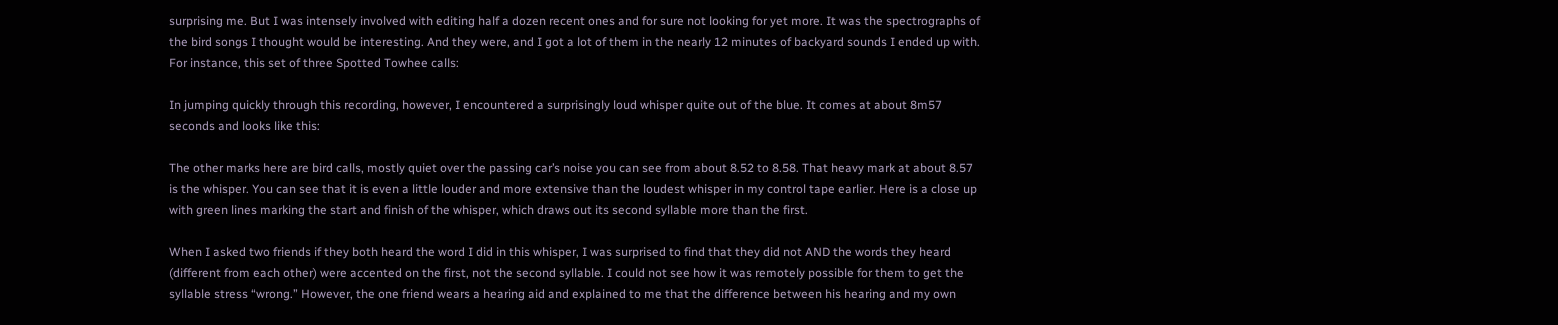surprising me. But I was intensely involved with editing half a dozen recent ones and for sure not looking for yet more. It was the spectrographs of the bird songs I thought would be interesting. And they were, and I got a lot of them in the nearly 12 minutes of backyard sounds I ended up with. For instance, this set of three Spotted Towhee calls:

In jumping quickly through this recording, however, I encountered a surprisingly loud whisper quite out of the blue. It comes at about 8m57 seconds and looks like this:

The other marks here are bird calls, mostly quiet over the passing car’s noise you can see from about 8.52 to 8.58. That heavy mark at about 8.57 is the whisper. You can see that it is even a little louder and more extensive than the loudest whisper in my control tape earlier. Here is a close up with green lines marking the start and finish of the whisper, which draws out its second syllable more than the first.

When I asked two friends if they both heard the word I did in this whisper, I was surprised to find that they did not AND the words they heard (different from each other) were accented on the first, not the second syllable. I could not see how it was remotely possible for them to get the syllable stress “wrong.” However, the one friend wears a hearing aid and explained to me that the difference between his hearing and my own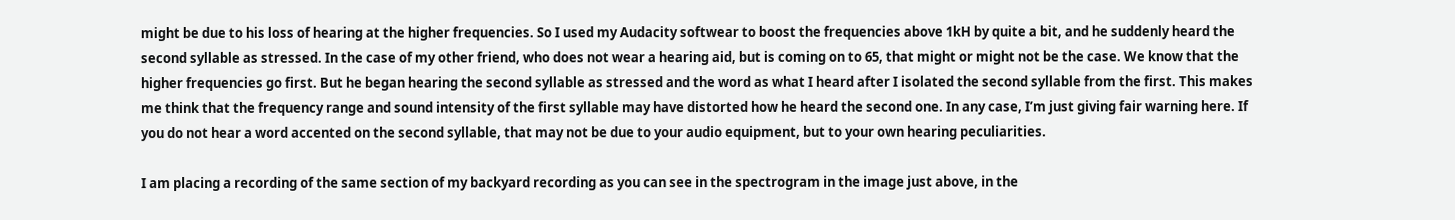might be due to his loss of hearing at the higher frequencies. So I used my Audacity softwear to boost the frequencies above 1kH by quite a bit, and he suddenly heard the second syllable as stressed. In the case of my other friend, who does not wear a hearing aid, but is coming on to 65, that might or might not be the case. We know that the higher frequencies go first. But he began hearing the second syllable as stressed and the word as what I heard after I isolated the second syllable from the first. This makes me think that the frequency range and sound intensity of the first syllable may have distorted how he heard the second one. In any case, I’m just giving fair warning here. If you do not hear a word accented on the second syllable, that may not be due to your audio equipment, but to your own hearing peculiarities.

I am placing a recording of the same section of my backyard recording as you can see in the spectrogram in the image just above, in the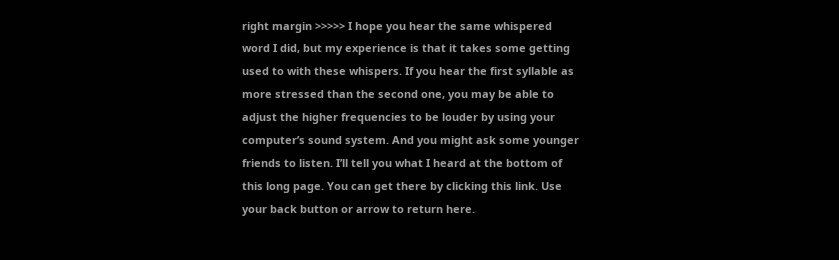right margin >>>>> I hope you hear the same whispered word I did, but my experience is that it takes some getting used to with these whispers. If you hear the first syllable as more stressed than the second one, you may be able to adjust the higher frequencies to be louder by using your computer’s sound system. And you might ask some younger friends to listen. I’ll tell you what I heard at the bottom of this long page. You can get there by clicking this link. Use your back button or arrow to return here.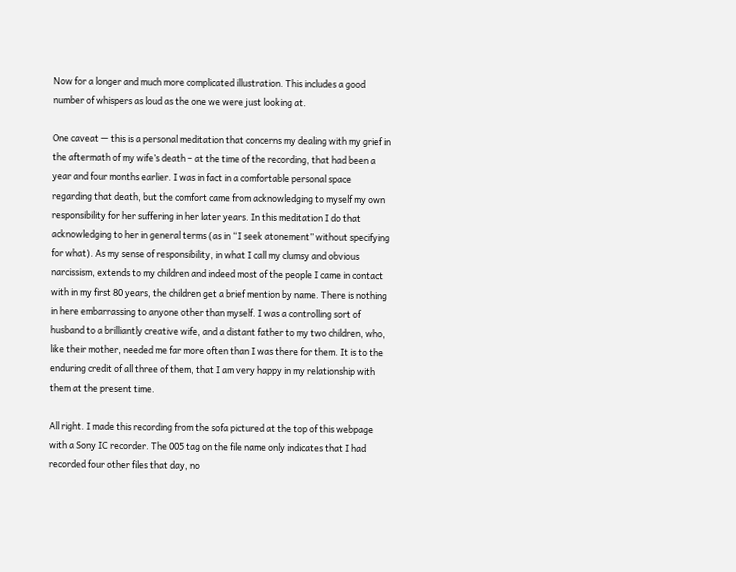Now for a longer and much more complicated illustration. This includes a good number of whispers as loud as the one we were just looking at.

One caveat — this is a personal meditation that concerns my dealing with my grief in the aftermath of my wife’s death – at the time of the recording, that had been a year and four months earlier. I was in fact in a comfortable personal space regarding that death, but the comfort came from acknowledging to myself my own responsibility for her suffering in her later years. In this meditation I do that acknowledging to her in general terms (as in “I seek atonement” without specifying for what). As my sense of responsibility, in what I call my clumsy and obvious narcissism, extends to my children and indeed most of the people I came in contact with in my first 80 years, the children get a brief mention by name. There is nothing in here embarrassing to anyone other than myself. I was a controlling sort of husband to a brilliantly creative wife, and a distant father to my two children, who, like their mother, needed me far more often than I was there for them. It is to the enduring credit of all three of them, that I am very happy in my relationship with them at the present time.

All right. I made this recording from the sofa pictured at the top of this webpage with a Sony IC recorder. The 005 tag on the file name only indicates that I had recorded four other files that day, no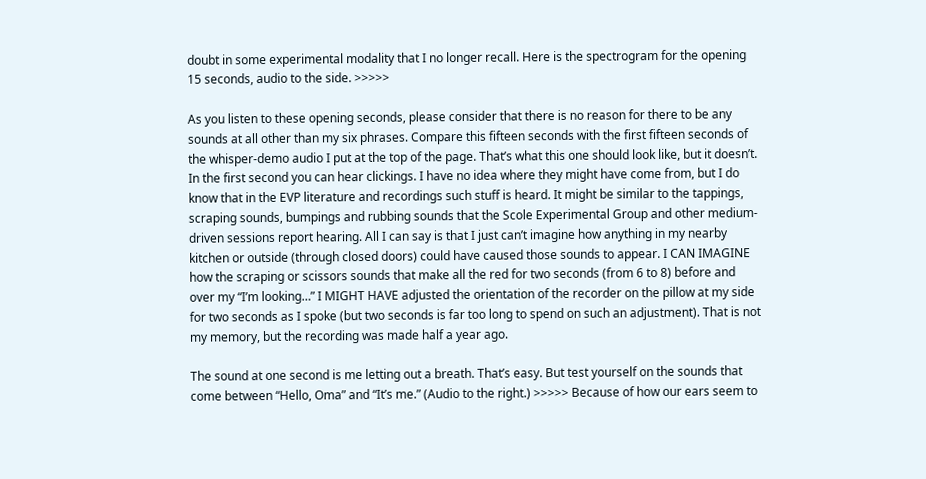doubt in some experimental modality that I no longer recall. Here is the spectrogram for the opening 15 seconds, audio to the side. >>>>>

As you listen to these opening seconds, please consider that there is no reason for there to be any sounds at all other than my six phrases. Compare this fifteen seconds with the first fifteen seconds of the whisper-demo audio I put at the top of the page. That’s what this one should look like, but it doesn’t. In the first second you can hear clickings. I have no idea where they might have come from, but I do know that in the EVP literature and recordings such stuff is heard. It might be similar to the tappings, scraping sounds, bumpings and rubbing sounds that the Scole Experimental Group and other medium-driven sessions report hearing. All I can say is that I just can’t imagine how anything in my nearby kitchen or outside (through closed doors) could have caused those sounds to appear. I CAN IMAGINE how the scraping or scissors sounds that make all the red for two seconds (from 6 to 8) before and over my “I’m looking…” I MIGHT HAVE adjusted the orientation of the recorder on the pillow at my side for two seconds as I spoke (but two seconds is far too long to spend on such an adjustment). That is not my memory, but the recording was made half a year ago.

The sound at one second is me letting out a breath. That’s easy. But test yourself on the sounds that come between “Hello, Oma” and “It’s me.” (Audio to the right.) >>>>> Because of how our ears seem to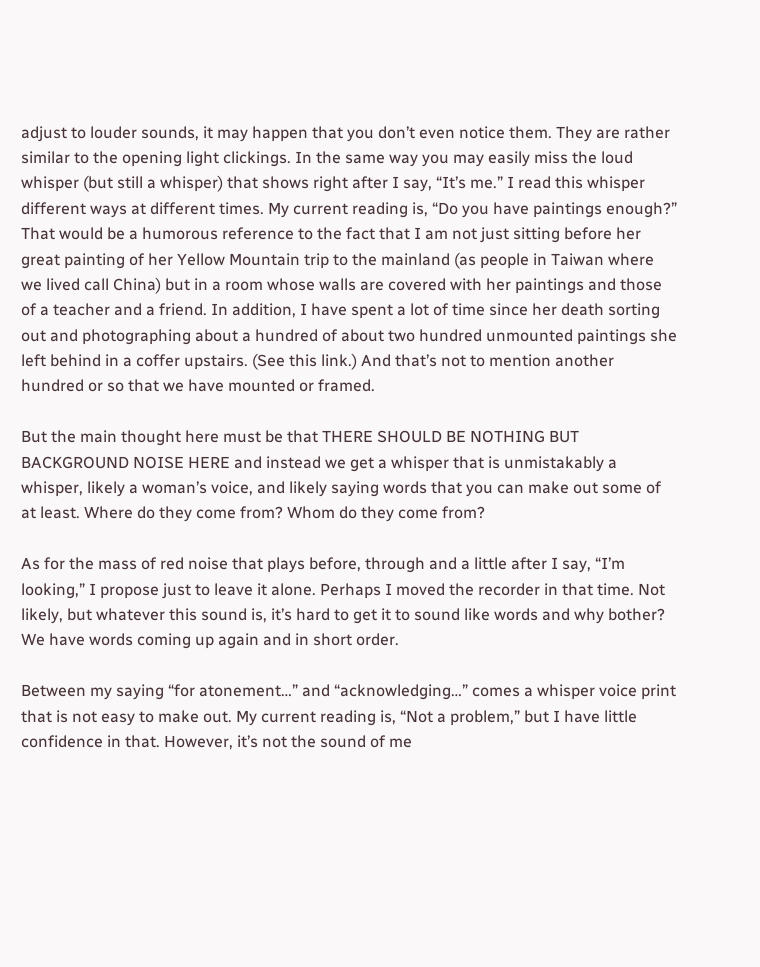adjust to louder sounds, it may happen that you don’t even notice them. They are rather similar to the opening light clickings. In the same way you may easily miss the loud whisper (but still a whisper) that shows right after I say, “It’s me.” I read this whisper different ways at different times. My current reading is, “Do you have paintings enough?” That would be a humorous reference to the fact that I am not just sitting before her great painting of her Yellow Mountain trip to the mainland (as people in Taiwan where we lived call China) but in a room whose walls are covered with her paintings and those of a teacher and a friend. In addition, I have spent a lot of time since her death sorting out and photographing about a hundred of about two hundred unmounted paintings she left behind in a coffer upstairs. (See this link.) And that’s not to mention another hundred or so that we have mounted or framed.

But the main thought here must be that THERE SHOULD BE NOTHING BUT BACKGROUND NOISE HERE and instead we get a whisper that is unmistakably a whisper, likely a woman’s voice, and likely saying words that you can make out some of at least. Where do they come from? Whom do they come from?

As for the mass of red noise that plays before, through and a little after I say, “I’m looking,” I propose just to leave it alone. Perhaps I moved the recorder in that time. Not likely, but whatever this sound is, it’s hard to get it to sound like words and why bother? We have words coming up again and in short order.

Between my saying “for atonement…” and “acknowledging…” comes a whisper voice print that is not easy to make out. My current reading is, “Not a problem,” but I have little confidence in that. However, it’s not the sound of me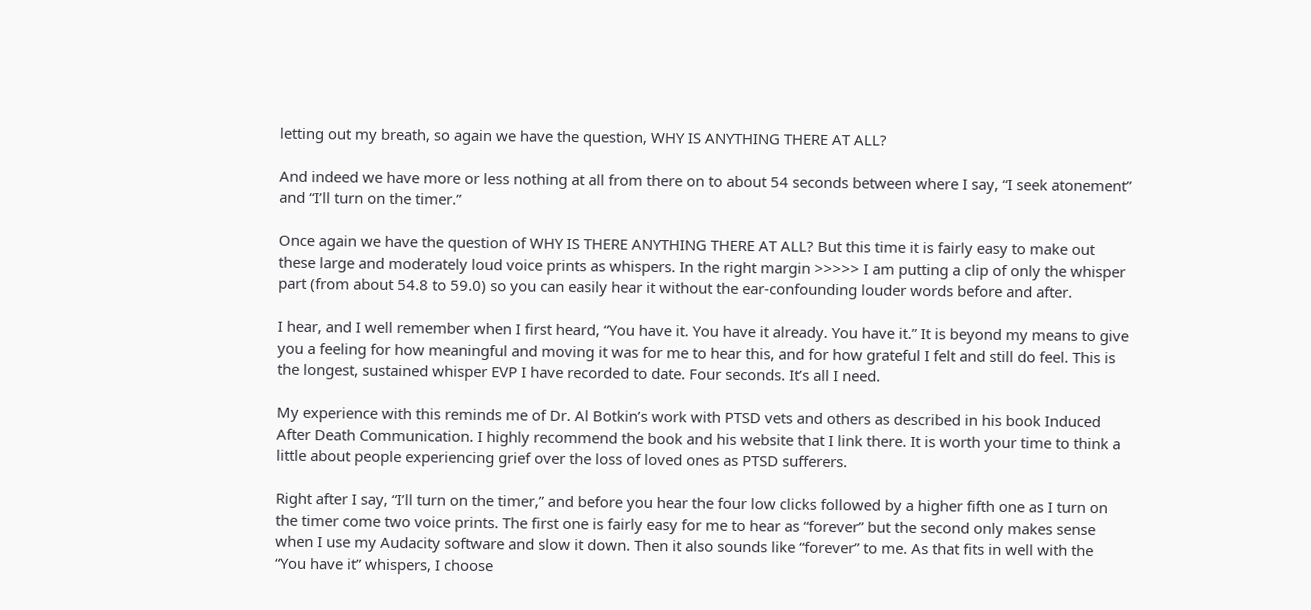letting out my breath, so again we have the question, WHY IS ANYTHING THERE AT ALL?

And indeed we have more or less nothing at all from there on to about 54 seconds between where I say, “I seek atonement” and “I’ll turn on the timer.”

Once again we have the question of WHY IS THERE ANYTHING THERE AT ALL? But this time it is fairly easy to make out these large and moderately loud voice prints as whispers. In the right margin >>>>> I am putting a clip of only the whisper part (from about 54.8 to 59.0) so you can easily hear it without the ear-confounding louder words before and after.

I hear, and I well remember when I first heard, “You have it. You have it already. You have it.” It is beyond my means to give you a feeling for how meaningful and moving it was for me to hear this, and for how grateful I felt and still do feel. This is the longest, sustained whisper EVP I have recorded to date. Four seconds. It’s all I need.

My experience with this reminds me of Dr. Al Botkin’s work with PTSD vets and others as described in his book Induced After Death Communication. I highly recommend the book and his website that I link there. It is worth your time to think a little about people experiencing grief over the loss of loved ones as PTSD sufferers.

Right after I say, “I’ll turn on the timer,” and before you hear the four low clicks followed by a higher fifth one as I turn on the timer come two voice prints. The first one is fairly easy for me to hear as “forever” but the second only makes sense when I use my Audacity software and slow it down. Then it also sounds like “forever” to me. As that fits in well with the “You have it” whispers, I choose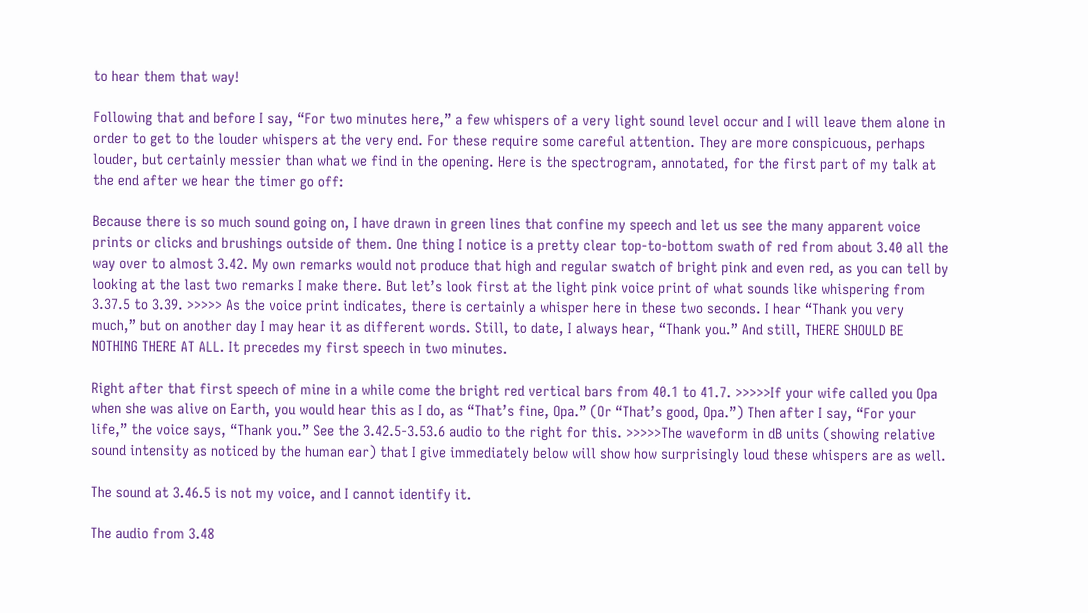to hear them that way!

Following that and before I say, “For two minutes here,” a few whispers of a very light sound level occur and I will leave them alone in order to get to the louder whispers at the very end. For these require some careful attention. They are more conspicuous, perhaps louder, but certainly messier than what we find in the opening. Here is the spectrogram, annotated, for the first part of my talk at the end after we hear the timer go off:

Because there is so much sound going on, I have drawn in green lines that confine my speech and let us see the many apparent voice prints or clicks and brushings outside of them. One thing I notice is a pretty clear top-to-bottom swath of red from about 3.40 all the way over to almost 3.42. My own remarks would not produce that high and regular swatch of bright pink and even red, as you can tell by looking at the last two remarks I make there. But let’s look first at the light pink voice print of what sounds like whispering from 3.37.5 to 3.39. >>>>> As the voice print indicates, there is certainly a whisper here in these two seconds. I hear “Thank you very much,” but on another day I may hear it as different words. Still, to date, I always hear, “Thank you.” And still, THERE SHOULD BE NOTHING THERE AT ALL. It precedes my first speech in two minutes.

Right after that first speech of mine in a while come the bright red vertical bars from 40.1 to 41.7. >>>>>If your wife called you Opa when she was alive on Earth, you would hear this as I do, as “That’s fine, Opa.” (Or “That’s good, Opa.”) Then after I say, “For your life,” the voice says, “Thank you.” See the 3.42.5-3.53.6 audio to the right for this. >>>>>The waveform in dB units (showing relative sound intensity as noticed by the human ear) that I give immediately below will show how surprisingly loud these whispers are as well.

The sound at 3.46.5 is not my voice, and I cannot identify it.

The audio from 3.48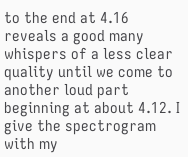to the end at 4.16 reveals a good many whispers of a less clear quality until we come to another loud part beginning at about 4.12. I give the spectrogram with my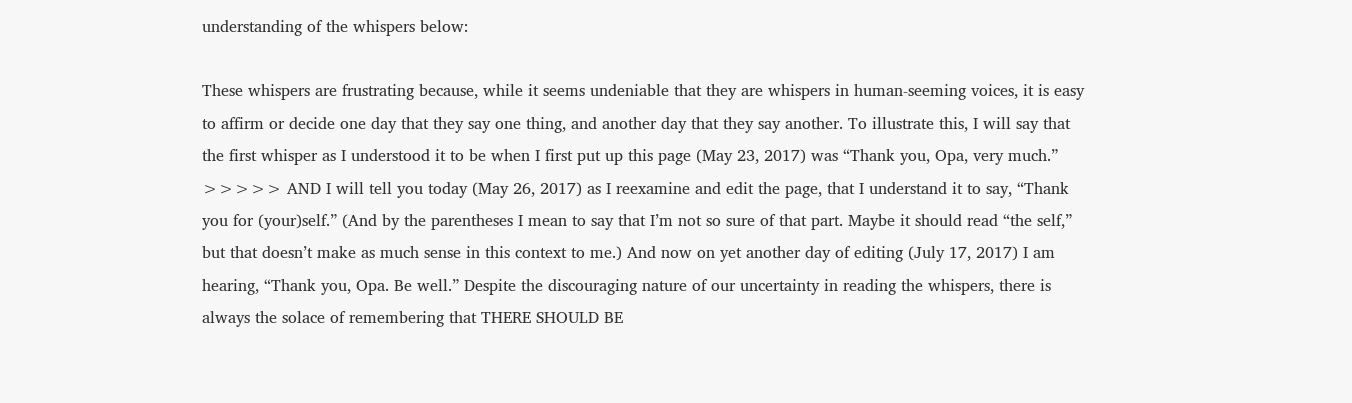understanding of the whispers below:

These whispers are frustrating because, while it seems undeniable that they are whispers in human-seeming voices, it is easy to affirm or decide one day that they say one thing, and another day that they say another. To illustrate this, I will say that the first whisper as I understood it to be when I first put up this page (May 23, 2017) was “Thank you, Opa, very much.”  >>>>> AND I will tell you today (May 26, 2017) as I reexamine and edit the page, that I understand it to say, “Thank you for (your)self.” (And by the parentheses I mean to say that I’m not so sure of that part. Maybe it should read “the self,” but that doesn’t make as much sense in this context to me.) And now on yet another day of editing (July 17, 2017) I am hearing, “Thank you, Opa. Be well.” Despite the discouraging nature of our uncertainty in reading the whispers, there is always the solace of remembering that THERE SHOULD BE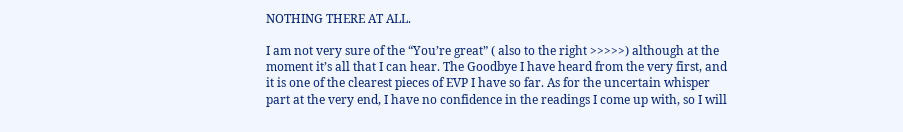NOTHING THERE AT ALL.

I am not very sure of the “You’re great” ( also to the right >>>>>) although at the moment it’s all that I can hear. The Goodbye I have heard from the very first, and it is one of the clearest pieces of EVP I have so far. As for the uncertain whisper part at the very end, I have no confidence in the readings I come up with, so I will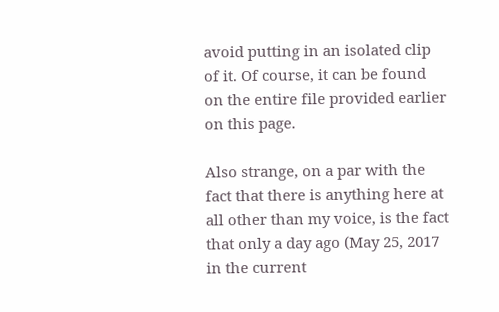avoid putting in an isolated clip of it. Of course, it can be found on the entire file provided earlier on this page.

Also strange, on a par with the fact that there is anything here at all other than my voice, is the fact that only a day ago (May 25, 2017 in the current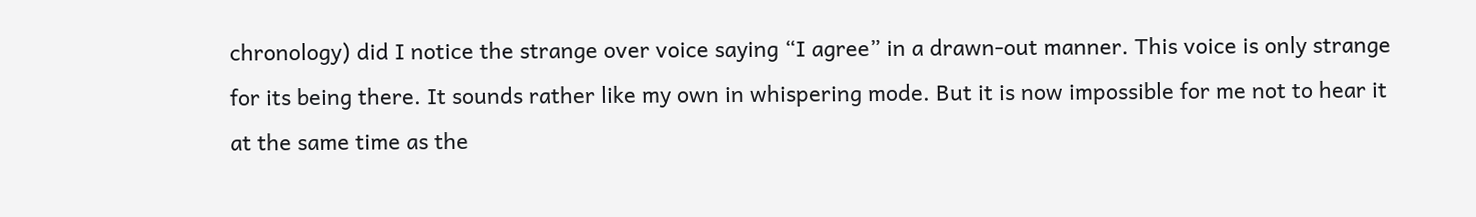chronology) did I notice the strange over voice saying “I agree” in a drawn-out manner. This voice is only strange for its being there. It sounds rather like my own in whispering mode. But it is now impossible for me not to hear it at the same time as the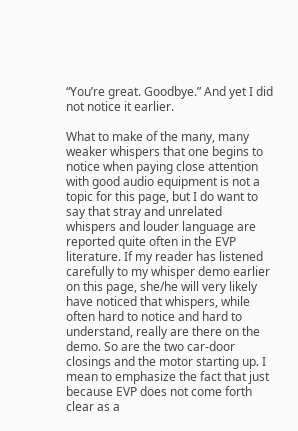“You’re great. Goodbye.” And yet I did not notice it earlier.

What to make of the many, many weaker whispers that one begins to notice when paying close attention with good audio equipment is not a topic for this page, but I do want to say that stray and unrelated whispers and louder language are reported quite often in the EVP literature. If my reader has listened carefully to my whisper demo earlier on this page, she/he will very likely have noticed that whispers, while often hard to notice and hard to understand, really are there on the demo. So are the two car-door closings and the motor starting up. I mean to emphasize the fact that just because EVP does not come forth clear as a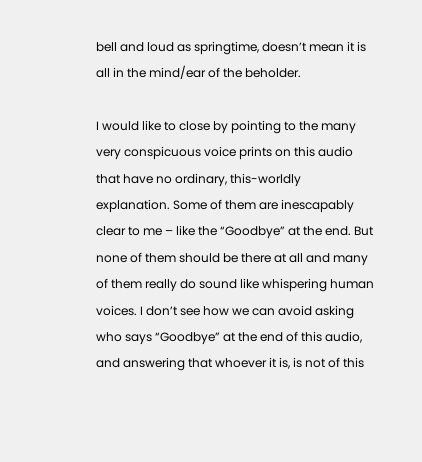bell and loud as springtime, doesn’t mean it is all in the mind/ear of the beholder.

I would like to close by pointing to the many very conspicuous voice prints on this audio that have no ordinary, this-worldly explanation. Some of them are inescapably clear to me – like the “Goodbye” at the end. But none of them should be there at all and many of them really do sound like whispering human voices. I don’t see how we can avoid asking who says “Goodbye” at the end of this audio, and answering that whoever it is, is not of this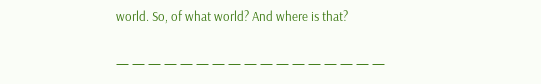world. So, of what world? And where is that?

— — — — — — — — — — — — — — — — —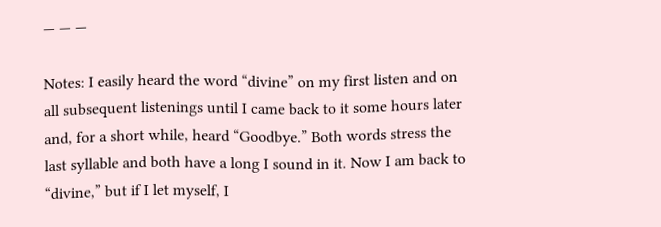— — —

Notes: I easily heard the word “divine” on my first listen and on all subsequent listenings until I came back to it some hours later and, for a short while, heard “Goodbye.” Both words stress the last syllable and both have a long I sound in it. Now I am back to “divine,” but if I let myself, I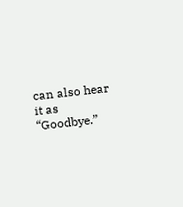can also hear it as “Goodbye.”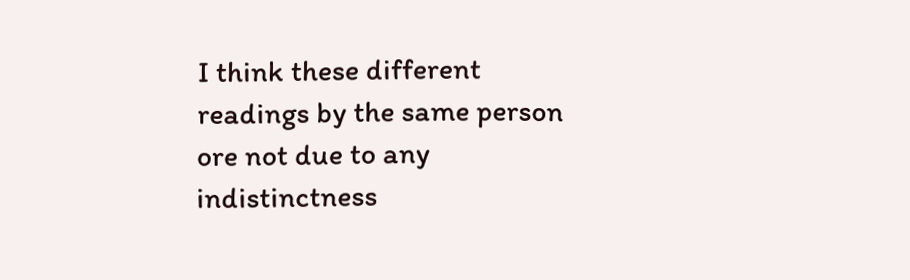I think these different readings by the same person ore not due to any indistinctness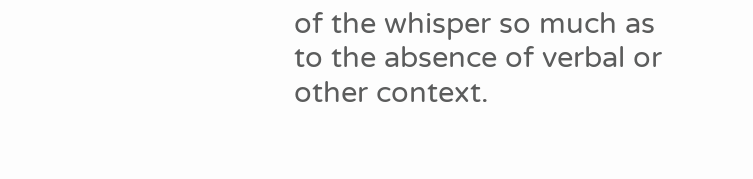of the whisper so much as to the absence of verbal or other context.